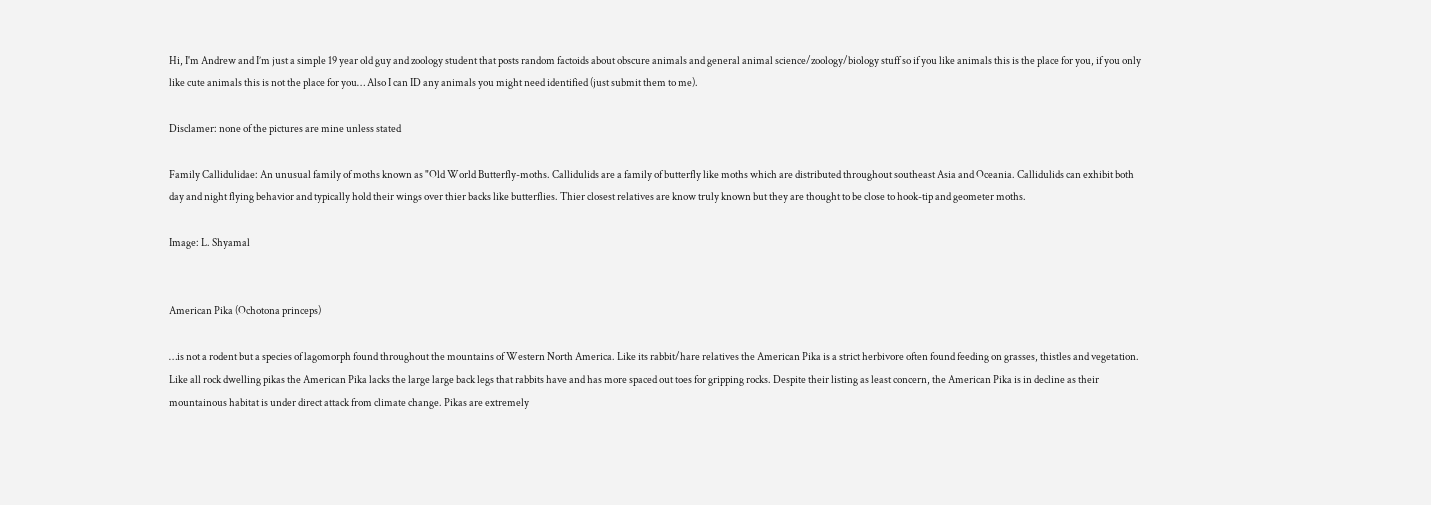Hi, I'm Andrew and I’m just a simple 19 year old guy and zoology student that posts random factoids about obscure animals and general animal science/zoology/biology stuff so if you like animals this is the place for you, if you only like cute animals this is not the place for you… Also I can ID any animals you might need identified (just submit them to me).

Disclamer: none of the pictures are mine unless stated

Family Callidulidae: An unusual family of moths known as "Old World Butterfly-moths. Callidulids are a family of butterfly like moths which are distributed throughout southeast Asia and Oceania. Callidulids can exhibit both day and night flying behavior and typically hold their wings over thier backs like butterflies. Thier closest relatives are know truly known but they are thought to be close to hook-tip and geometer moths.

Image: L. Shyamal


American Pika (Ochotona princeps)

…is not a rodent but a species of lagomorph found throughout the mountains of Western North America. Like its rabbit/hare relatives the American Pika is a strict herbivore often found feeding on grasses, thistles and vegetation. Like all rock dwelling pikas the American Pika lacks the large large back legs that rabbits have and has more spaced out toes for gripping rocks. Despite their listing as least concern, the American Pika is in decline as their mountainous habitat is under direct attack from climate change. Pikas are extremely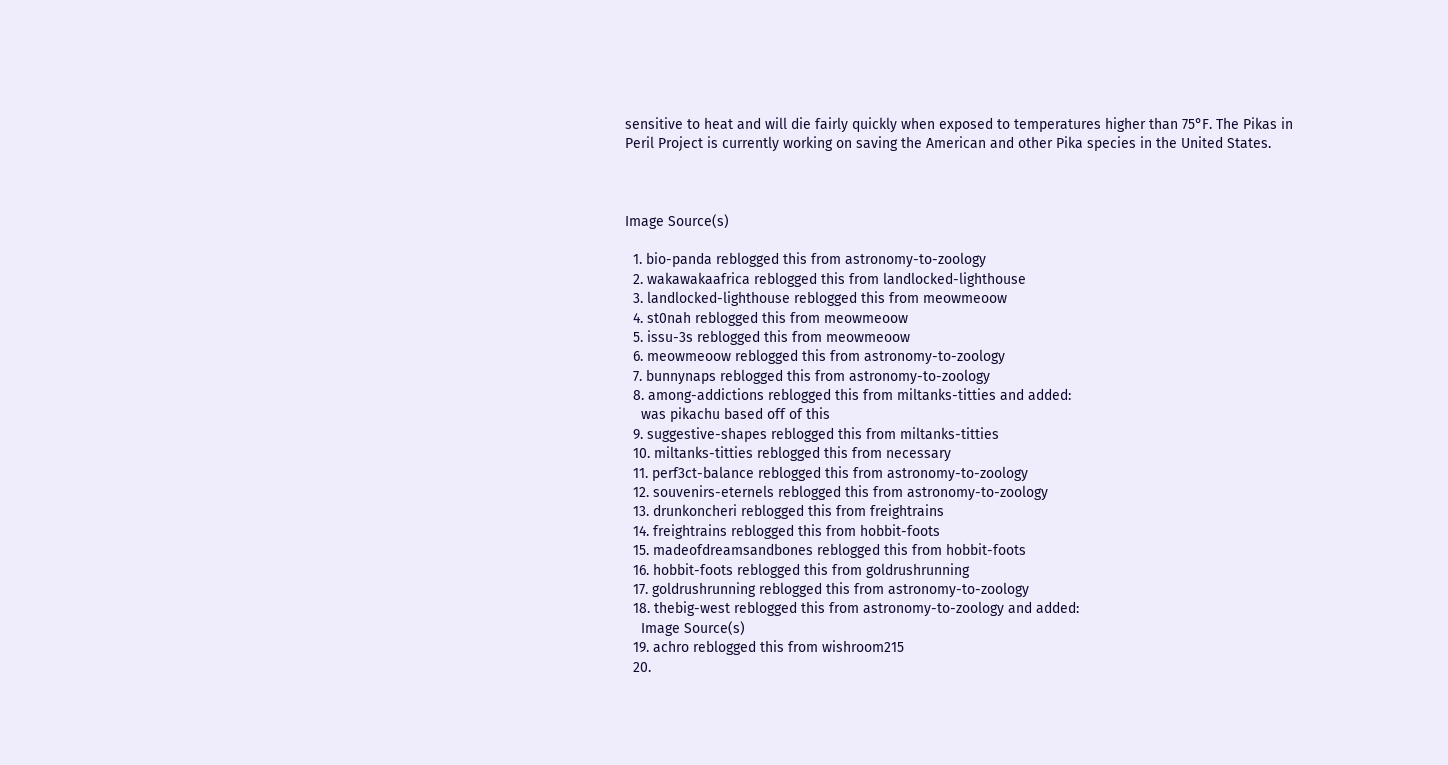sensitive to heat and will die fairly quickly when exposed to temperatures higher than 75°F. The Pikas in Peril Project is currently working on saving the American and other Pika species in the United States.



Image Source(s)

  1. bio-panda reblogged this from astronomy-to-zoology
  2. wakawakaafrica reblogged this from landlocked-lighthouse
  3. landlocked-lighthouse reblogged this from meowmeoow
  4. st0nah reblogged this from meowmeoow
  5. issu-3s reblogged this from meowmeoow
  6. meowmeoow reblogged this from astronomy-to-zoology
  7. bunnynaps reblogged this from astronomy-to-zoology
  8. among-addictions reblogged this from miltanks-titties and added:
    was pikachu based off of this
  9. suggestive-shapes reblogged this from miltanks-titties
  10. miltanks-titties reblogged this from necessary
  11. perf3ct-balance reblogged this from astronomy-to-zoology
  12. souvenirs-eternels reblogged this from astronomy-to-zoology
  13. drunkoncheri reblogged this from freightrains
  14. freightrains reblogged this from hobbit-foots
  15. madeofdreamsandbones reblogged this from hobbit-foots
  16. hobbit-foots reblogged this from goldrushrunning
  17. goldrushrunning reblogged this from astronomy-to-zoology
  18. thebig-west reblogged this from astronomy-to-zoology and added:
    Image Source(s)
  19. achro reblogged this from wishroom215
  20.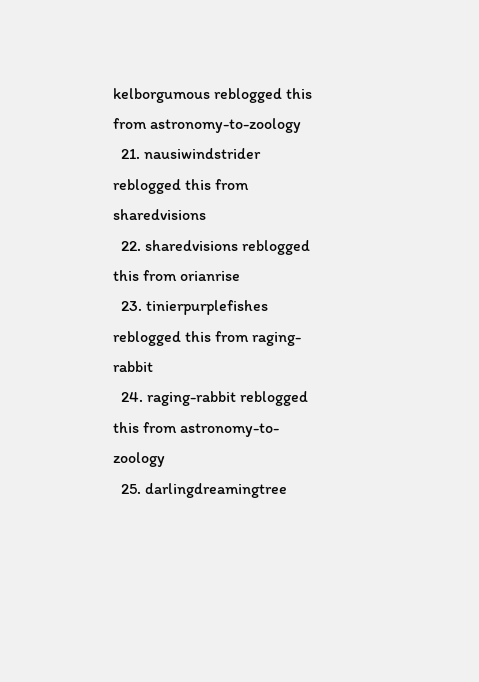kelborgumous reblogged this from astronomy-to-zoology
  21. nausiwindstrider reblogged this from sharedvisions
  22. sharedvisions reblogged this from orianrise
  23. tinierpurplefishes reblogged this from raging-rabbit
  24. raging-rabbit reblogged this from astronomy-to-zoology
  25. darlingdreamingtree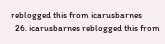reblogged this from icarusbarnes
  26. icarusbarnes reblogged this from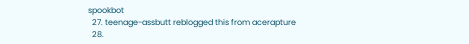spookbot
  27. teenage-assbutt reblogged this from acerapture
  28.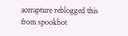acerapture reblogged this from spookbot